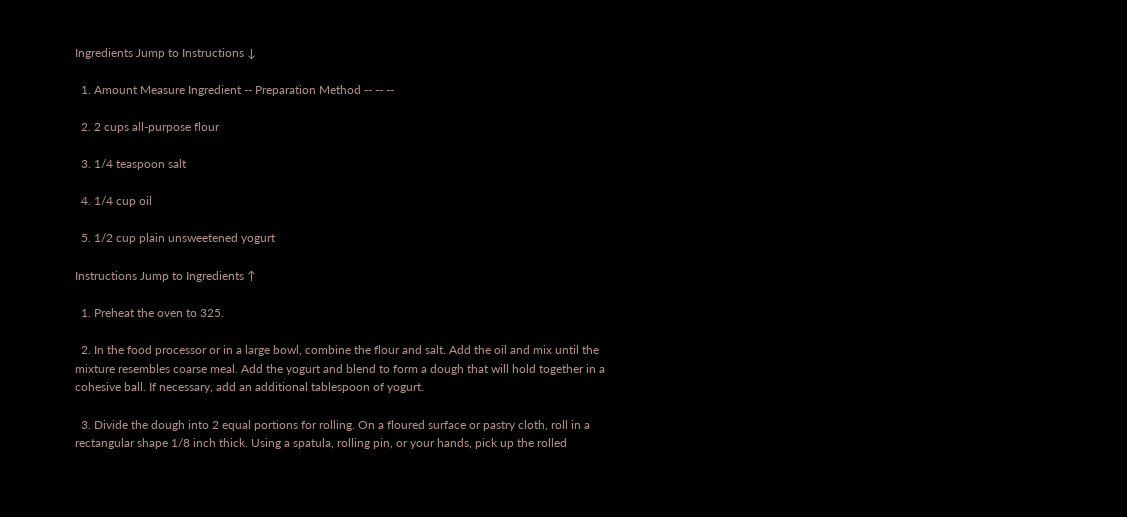Ingredients Jump to Instructions ↓

  1. Amount Measure Ingredient -- Preparation Method -- -- --

  2. 2 cups all-purpose flour

  3. 1/4 teaspoon salt

  4. 1/4 cup oil

  5. 1/2 cup plain unsweetened yogurt

Instructions Jump to Ingredients ↑

  1. Preheat the oven to 325.

  2. In the food processor or in a large bowl, combine the flour and salt. Add the oil and mix until the mixture resembles coarse meal. Add the yogurt and blend to form a dough that will hold together in a cohesive ball. If necessary, add an additional tablespoon of yogurt.

  3. Divide the dough into 2 equal portions for rolling. On a floured surface or pastry cloth, roll in a rectangular shape 1/8 inch thick. Using a spatula, rolling pin, or your hands, pick up the rolled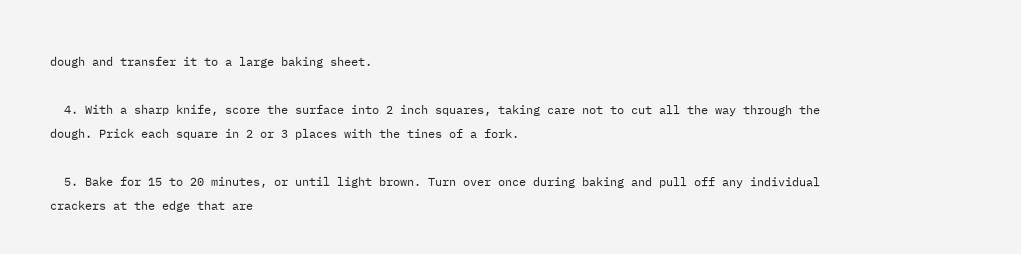dough and transfer it to a large baking sheet.

  4. With a sharp knife, score the surface into 2 inch squares, taking care not to cut all the way through the dough. Prick each square in 2 or 3 places with the tines of a fork.

  5. Bake for 15 to 20 minutes, or until light brown. Turn over once during baking and pull off any individual crackers at the edge that are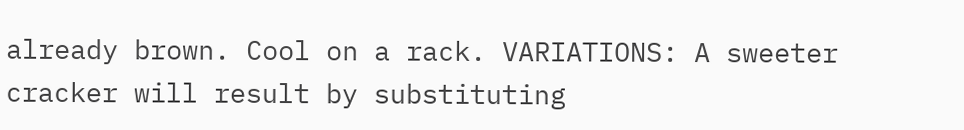already brown. Cool on a rack. VARIATIONS: A sweeter cracker will result by substituting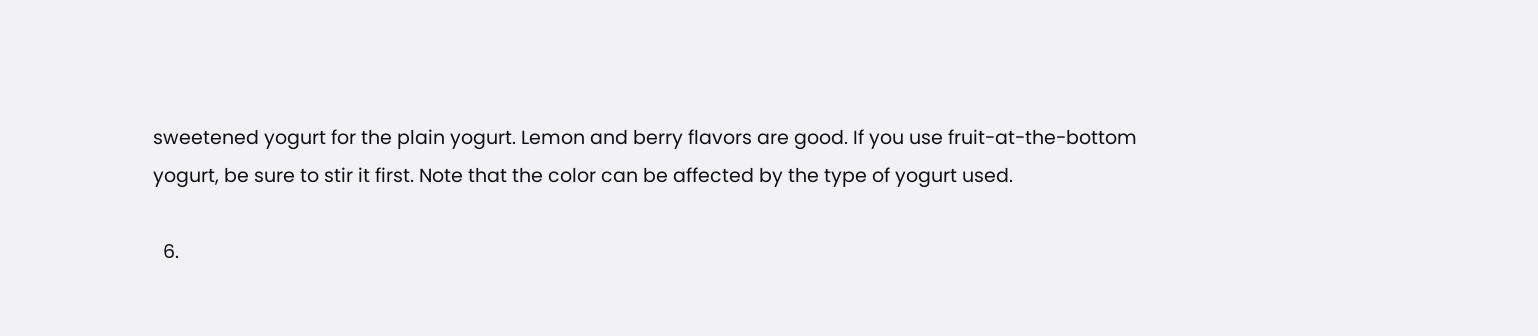sweetened yogurt for the plain yogurt. Lemon and berry flavors are good. If you use fruit-at-the-bottom yogurt, be sure to stir it first. Note that the color can be affected by the type of yogurt used.

  6.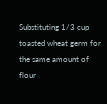Substituting 1/3 cup toasted wheat germ for the same amount of flour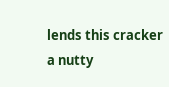lends this cracker a nutty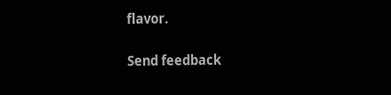flavor.


Send feedback